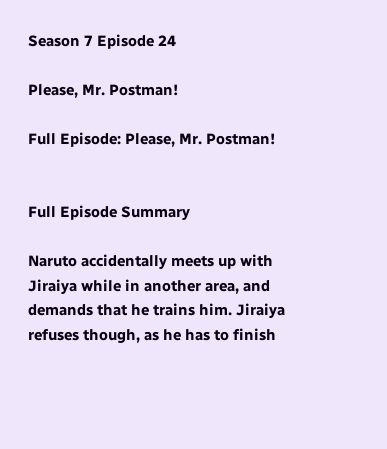Season 7 Episode 24

Please, Mr. Postman!

Full Episode: Please, Mr. Postman!


Full Episode Summary

Naruto accidentally meets up with Jiraiya while in another area, and demands that he trains him. Jiraiya refuses though, as he has to finish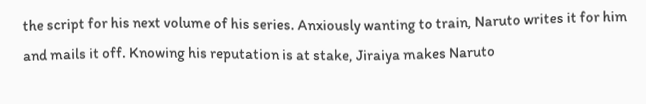the script for his next volume of his series. Anxiously wanting to train, Naruto writes it for him and mails it off. Knowing his reputation is at stake, Jiraiya makes Naruto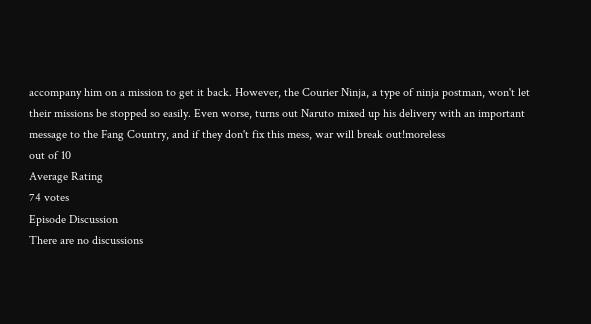accompany him on a mission to get it back. However, the Courier Ninja, a type of ninja postman, won't let their missions be stopped so easily. Even worse, turns out Naruto mixed up his delivery with an important message to the Fang Country, and if they don't fix this mess, war will break out!moreless
out of 10
Average Rating
74 votes
Episode Discussion
There are no discussions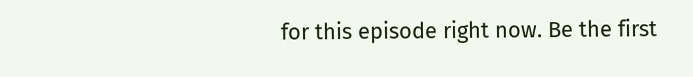for this episode right now. Be the first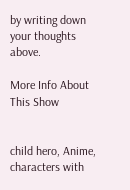by writing down your thoughts above.

More Info About This Show


child hero, Anime, characters with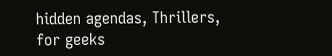hidden agendas, Thrillers, for geeks